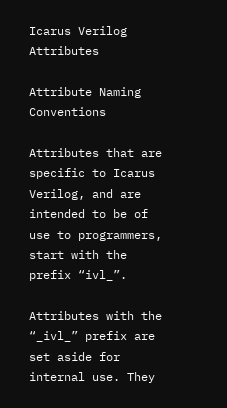Icarus Verilog Attributes

Attribute Naming Conventions

Attributes that are specific to Icarus Verilog, and are intended to be of use to programmers, start with the prefix “ivl_”.

Attributes with the “_ivl_” prefix are set aside for internal use. They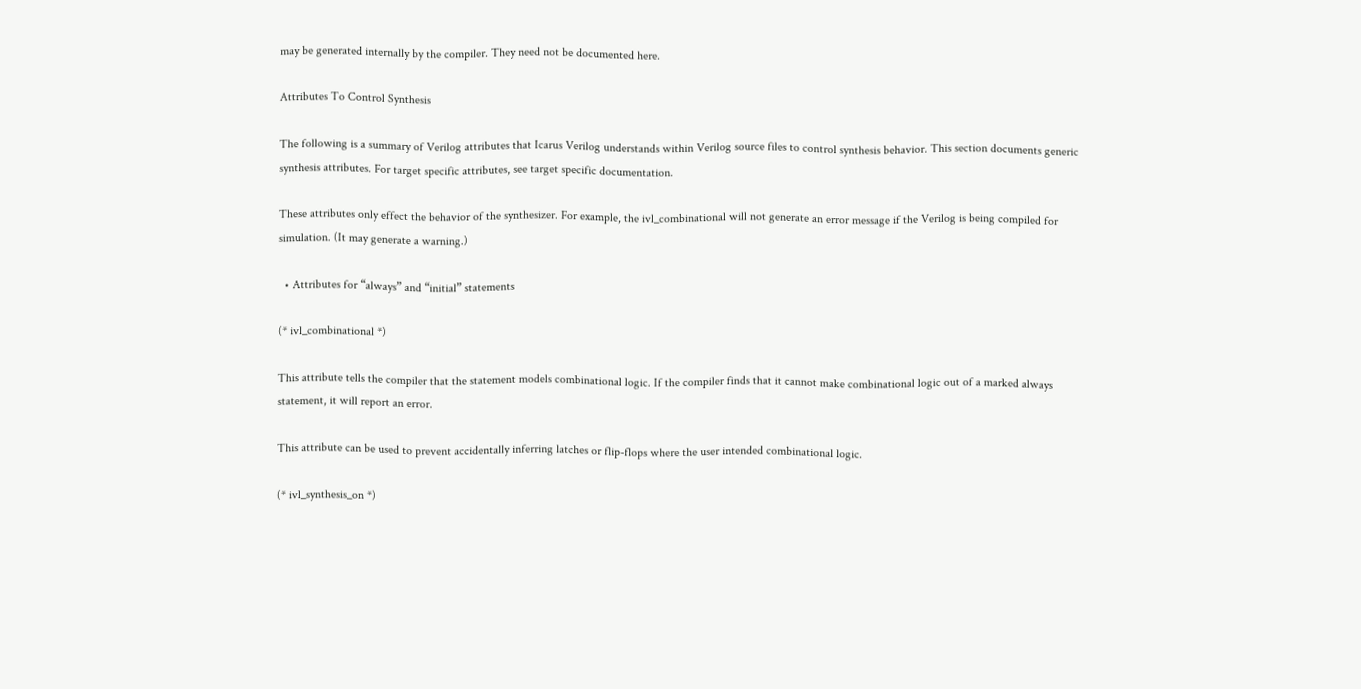may be generated internally by the compiler. They need not be documented here.

Attributes To Control Synthesis

The following is a summary of Verilog attributes that Icarus Verilog understands within Verilog source files to control synthesis behavior. This section documents generic synthesis attributes. For target specific attributes, see target specific documentation.

These attributes only effect the behavior of the synthesizer. For example, the ivl_combinational will not generate an error message if the Verilog is being compiled for simulation. (It may generate a warning.)

  • Attributes for “always” and “initial” statements

(* ivl_combinational *)

This attribute tells the compiler that the statement models combinational logic. If the compiler finds that it cannot make combinational logic out of a marked always statement, it will report an error.

This attribute can be used to prevent accidentally inferring latches or flip-flops where the user intended combinational logic.

(* ivl_synthesis_on *)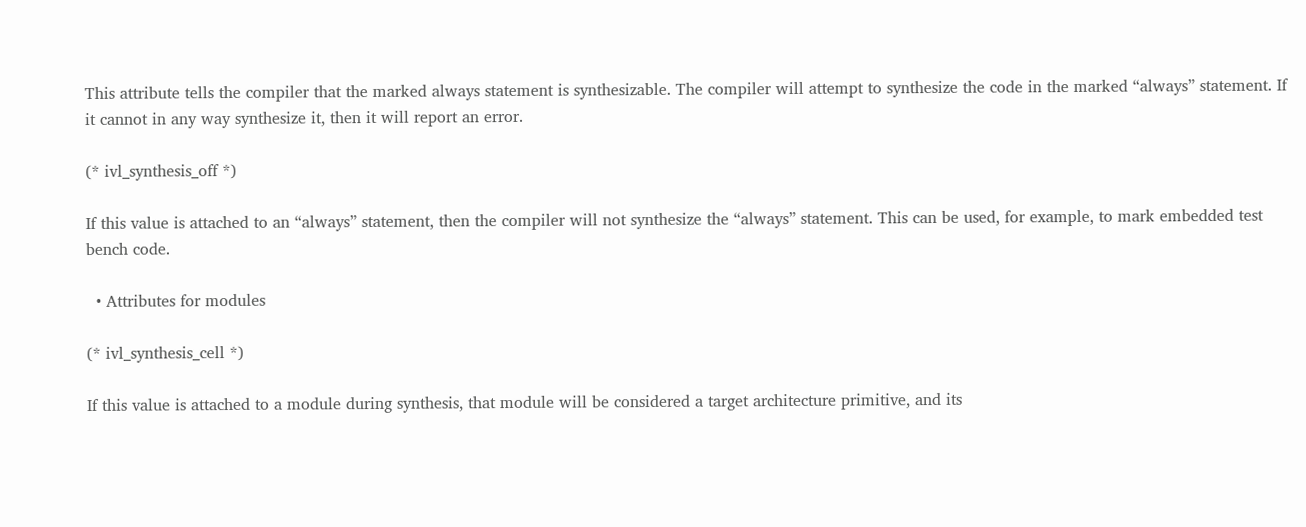This attribute tells the compiler that the marked always statement is synthesizable. The compiler will attempt to synthesize the code in the marked “always” statement. If it cannot in any way synthesize it, then it will report an error.

(* ivl_synthesis_off *)

If this value is attached to an “always” statement, then the compiler will not synthesize the “always” statement. This can be used, for example, to mark embedded test bench code.

  • Attributes for modules

(* ivl_synthesis_cell *)

If this value is attached to a module during synthesis, that module will be considered a target architecture primitive, and its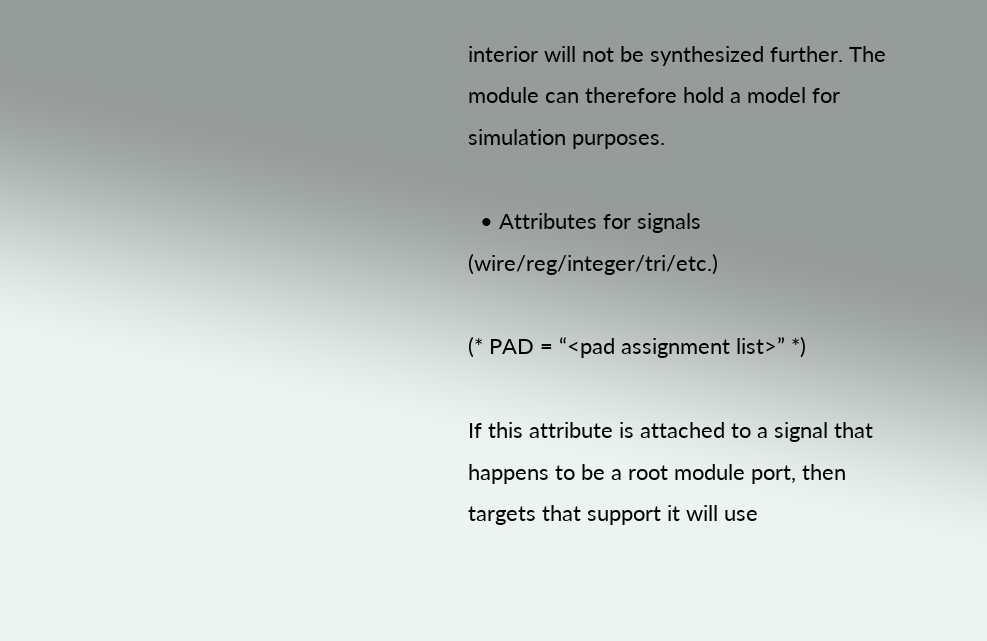interior will not be synthesized further. The module can therefore hold a model for simulation purposes.

  • Attributes for signals (wire/reg/integer/tri/etc.)

(* PAD = “<pad assignment list>” *)

If this attribute is attached to a signal that happens to be a root module port, then targets that support it will use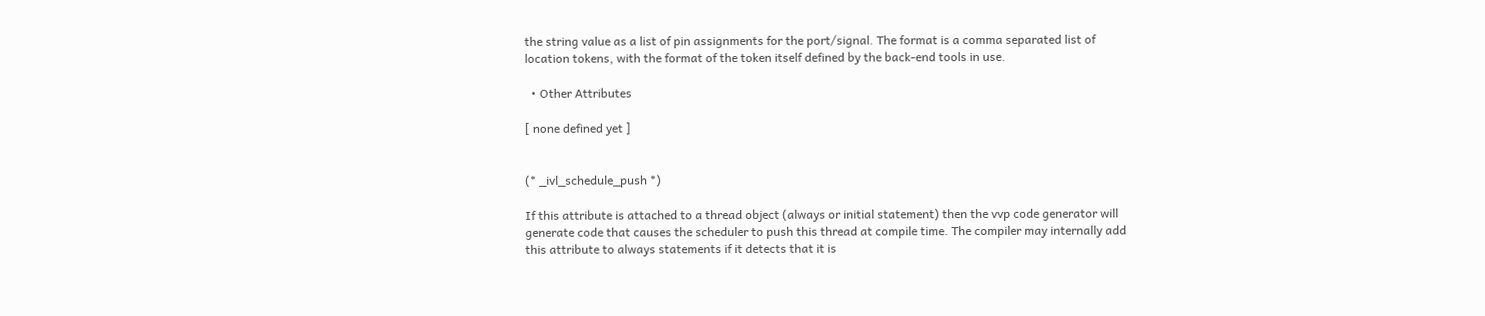the string value as a list of pin assignments for the port/signal. The format is a comma separated list of location tokens, with the format of the token itself defined by the back-end tools in use.

  • Other Attributes

[ none defined yet ]


(* _ivl_schedule_push *)

If this attribute is attached to a thread object (always or initial statement) then the vvp code generator will generate code that causes the scheduler to push this thread at compile time. The compiler may internally add this attribute to always statements if it detects that it is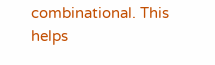combinational. This helps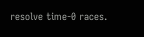resolve time-0 races.